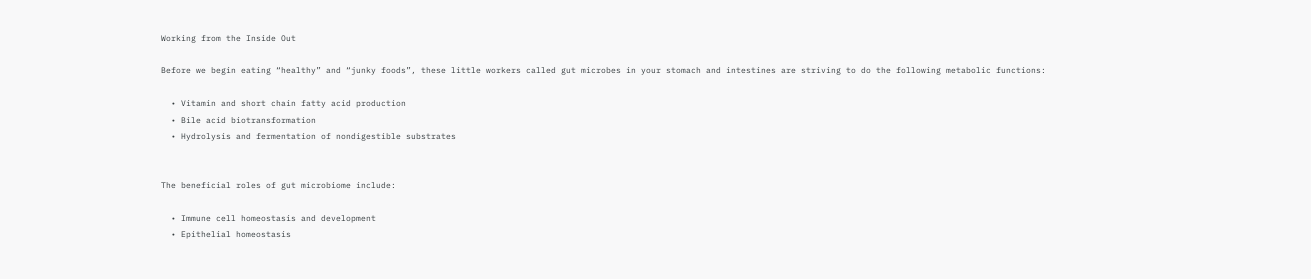Working from the Inside Out

Before we begin eating “healthy” and “junky foods”, these little workers called gut microbes in your stomach and intestines are striving to do the following metabolic functions:

  • Vitamin and short chain fatty acid production
  • Bile acid biotransformation
  • Hydrolysis and fermentation of nondigestible substrates


The beneficial roles of gut microbiome include:

  • Immune cell homeostasis and development
  • Epithelial homeostasis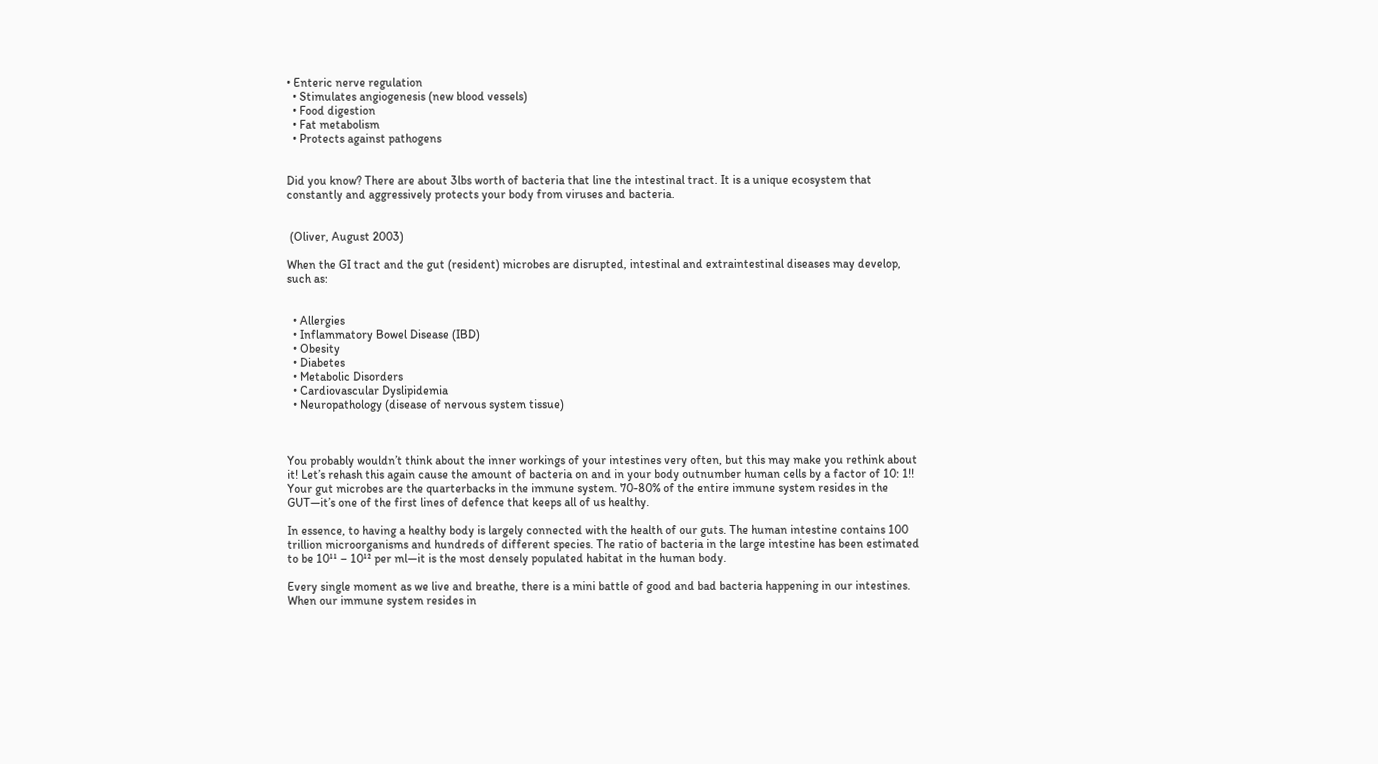• Enteric nerve regulation
  • Stimulates angiogenesis (new blood vessels)
  • Food digestion
  • Fat metabolism
  • Protects against pathogens


Did you know? There are about 3lbs worth of bacteria that line the intestinal tract. It is a unique ecosystem that constantly and aggressively protects your body from viruses and bacteria.


 (Oliver, August 2003)

When the GI tract and the gut (resident) microbes are disrupted, intestinal and extraintestinal diseases may develop, such as:


  • Allergies
  • Inflammatory Bowel Disease (IBD)
  • Obesity
  • Diabetes
  • Metabolic Disorders
  • Cardiovascular Dyslipidemia
  • Neuropathology (disease of nervous system tissue)



You probably wouldn’t think about the inner workings of your intestines very often, but this may make you rethink about it! Let’s rehash this again cause the amount of bacteria on and in your body outnumber human cells by a factor of 10: 1!! Your gut microbes are the quarterbacks in the immune system. 70-80% of the entire immune system resides in the GUT—it’s one of the first lines of defence that keeps all of us healthy.

In essence, to having a healthy body is largely connected with the health of our guts. The human intestine contains 100 trillion microorganisms and hundreds of different species. The ratio of bacteria in the large intestine has been estimated to be 10¹¹ – 10¹² per ml—it is the most densely populated habitat in the human body.

Every single moment as we live and breathe, there is a mini battle of good and bad bacteria happening in our intestines. When our immune system resides in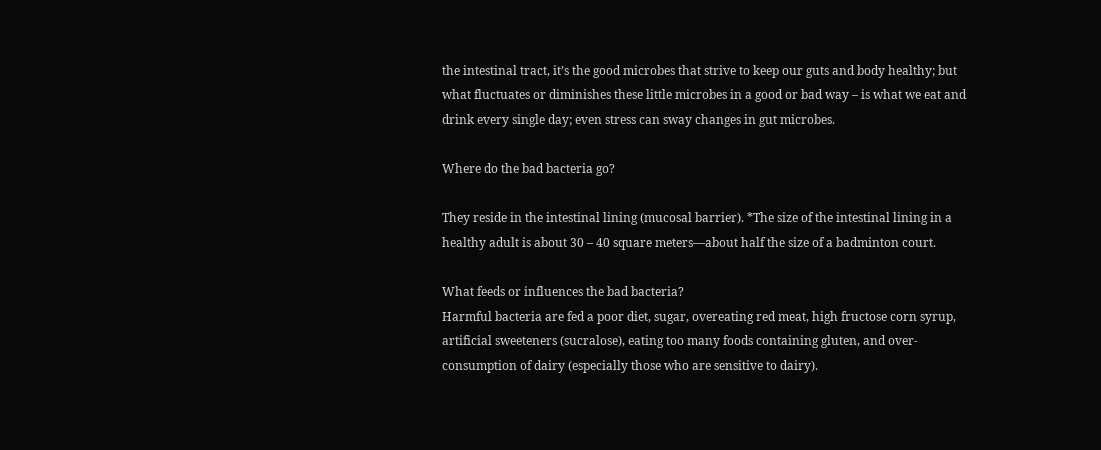the intestinal tract, it’s the good microbes that strive to keep our guts and body healthy; but what fluctuates or diminishes these little microbes in a good or bad way – is what we eat and drink every single day; even stress can sway changes in gut microbes.

Where do the bad bacteria go?

They reside in the intestinal lining (mucosal barrier). *The size of the intestinal lining in a healthy adult is about 30 – 40 square meters—about half the size of a badminton court.

What feeds or influences the bad bacteria?
Harmful bacteria are fed a poor diet, sugar, overeating red meat, high fructose corn syrup, artificial sweeteners (sucralose), eating too many foods containing gluten, and over-consumption of dairy (especially those who are sensitive to dairy).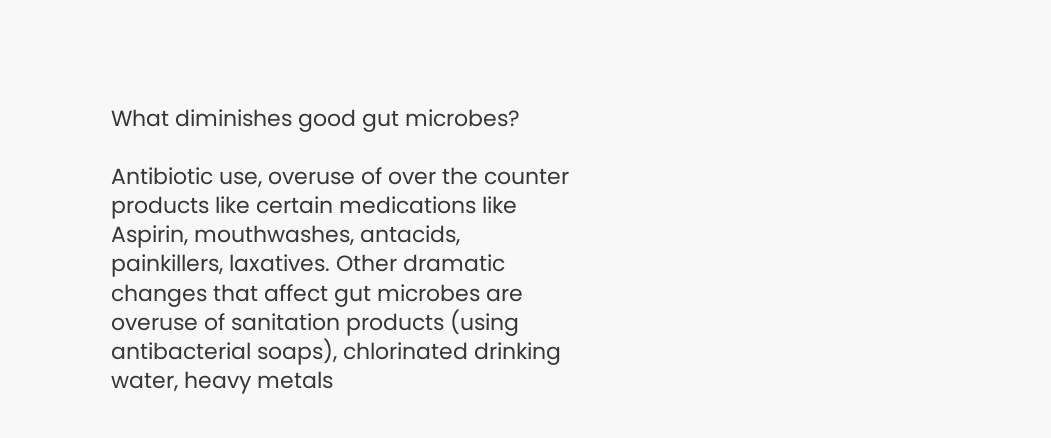What diminishes good gut microbes?

Antibiotic use, overuse of over the counter products like certain medications like Aspirin, mouthwashes, antacids, painkillers, laxatives. Other dramatic changes that affect gut microbes are overuse of sanitation products (using antibacterial soaps), chlorinated drinking water, heavy metals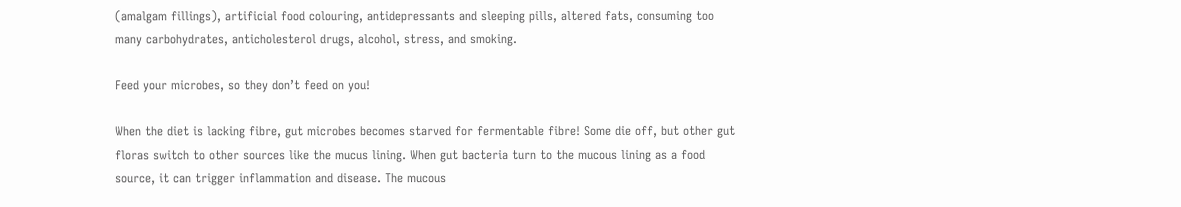(amalgam fillings), artificial food colouring, antidepressants and sleeping pills, altered fats, consuming too many carbohydrates, anticholesterol drugs, alcohol, stress, and smoking.

Feed your microbes, so they don’t feed on you!

When the diet is lacking fibre, gut microbes becomes starved for fermentable fibre! Some die off, but other gut floras switch to other sources like the mucus lining. When gut bacteria turn to the mucous lining as a food source, it can trigger inflammation and disease. The mucous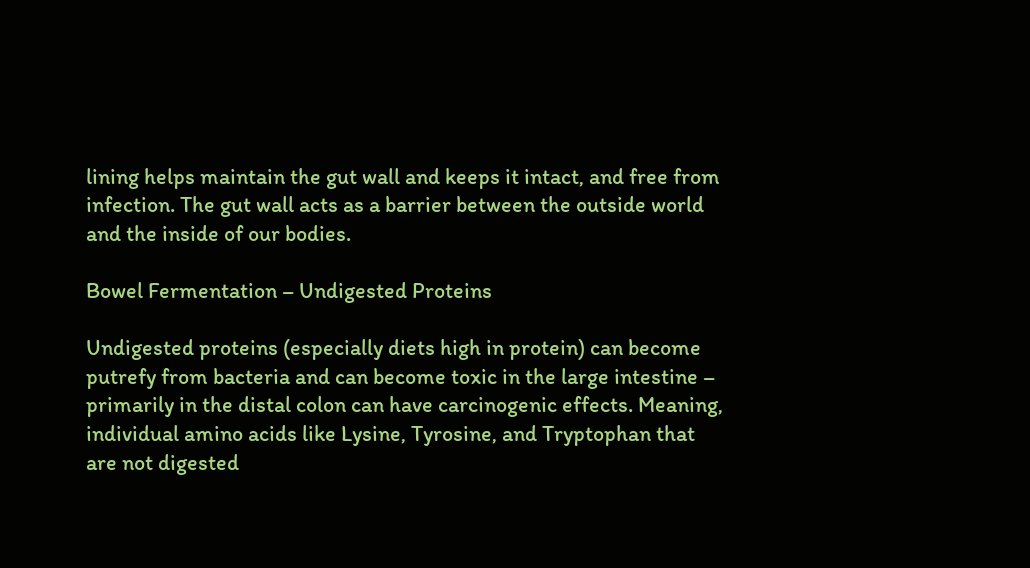lining helps maintain the gut wall and keeps it intact, and free from infection. The gut wall acts as a barrier between the outside world and the inside of our bodies.

Bowel Fermentation – Undigested Proteins

Undigested proteins (especially diets high in protein) can become putrefy from bacteria and can become toxic in the large intestine – primarily in the distal colon can have carcinogenic effects. Meaning, individual amino acids like Lysine, Tyrosine, and Tryptophan that are not digested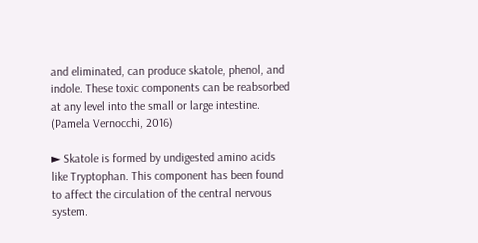and eliminated, can produce skatole, phenol, and indole. These toxic components can be reabsorbed at any level into the small or large intestine. (Pamela Vernocchi, 2016)

► Skatole is formed by undigested amino acids like Tryptophan. This component has been found to affect the circulation of the central nervous system.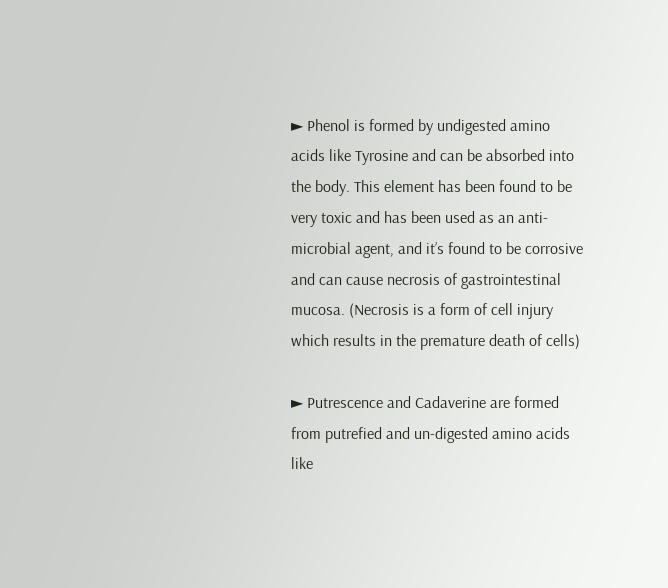► Phenol is formed by undigested amino acids like Tyrosine and can be absorbed into the body. This element has been found to be very toxic and has been used as an anti-microbial agent, and it’s found to be corrosive and can cause necrosis of gastrointestinal mucosa. (Necrosis is a form of cell injury which results in the premature death of cells)

► Putrescence and Cadaverine are formed from putrefied and un-digested amino acids like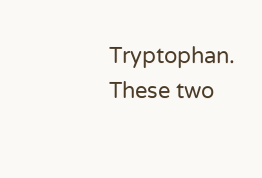Tryptophan. These two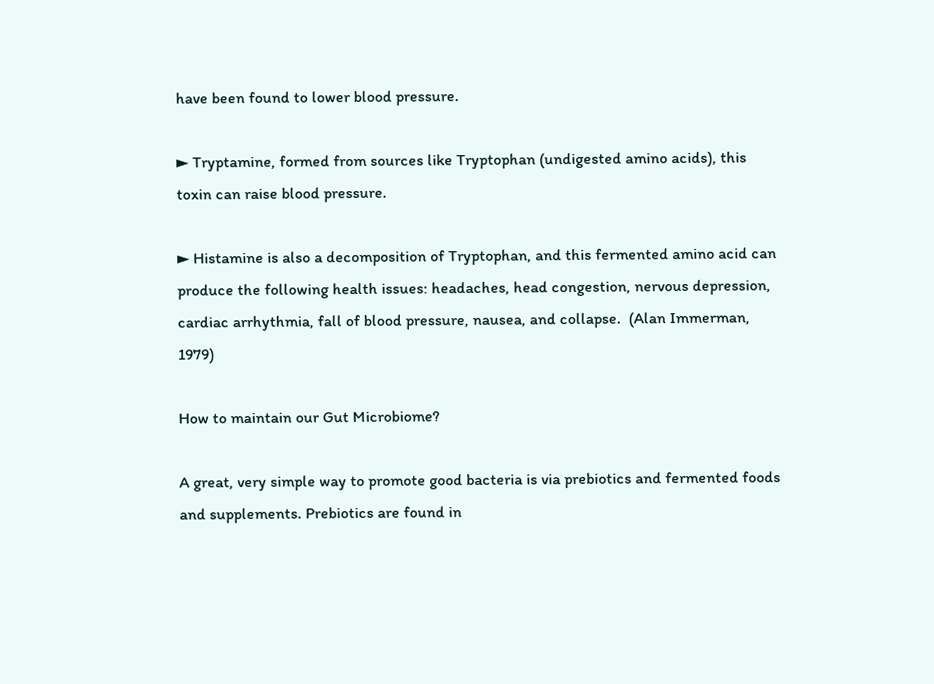have been found to lower blood pressure.

► Tryptamine, formed from sources like Tryptophan (undigested amino acids), this toxin can raise blood pressure.

► Histamine is also a decomposition of Tryptophan, and this fermented amino acid can produce the following health issues: headaches, head congestion, nervous depression, cardiac arrhythmia, fall of blood pressure, nausea, and collapse.  (Alan Immerman, 1979)

How to maintain our Gut Microbiome?

A great, very simple way to promote good bacteria is via prebiotics and fermented foods and supplements. Prebiotics are found in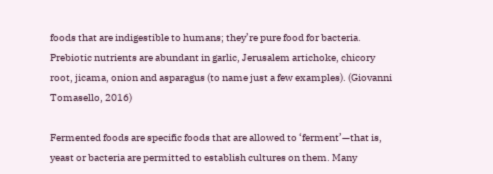foods that are indigestible to humans; they’re pure food for bacteria. Prebiotic nutrients are abundant in garlic, Jerusalem artichoke, chicory root, jicama, onion and asparagus (to name just a few examples). (Giovanni Tomasello, 2016)

Fermented foods are specific foods that are allowed to ‘ferment’—that is, yeast or bacteria are permitted to establish cultures on them. Many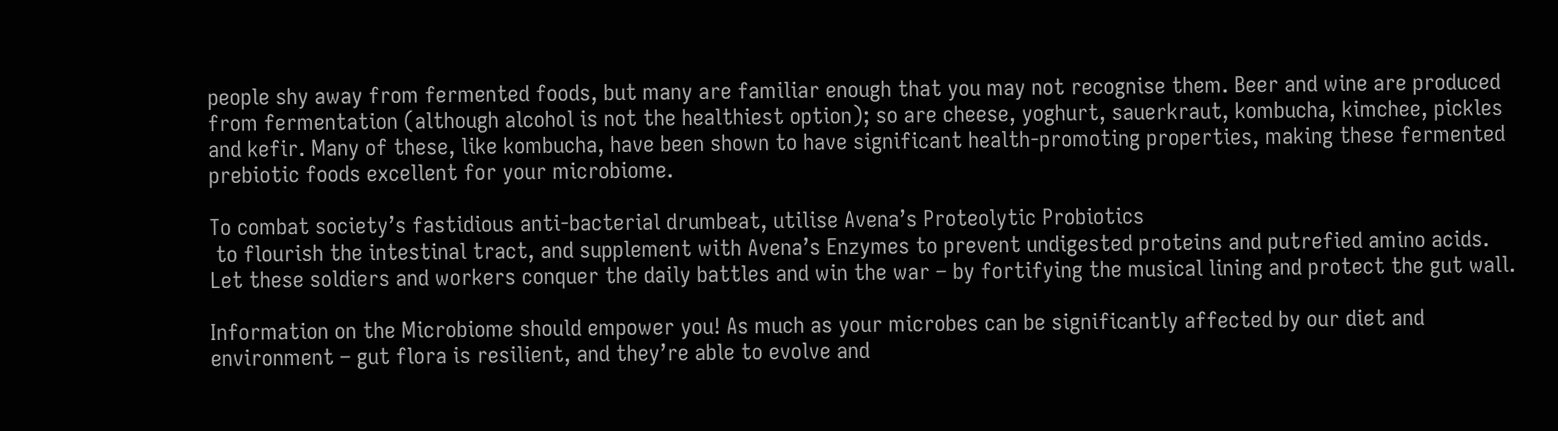people shy away from fermented foods, but many are familiar enough that you may not recognise them. Beer and wine are produced from fermentation (although alcohol is not the healthiest option); so are cheese, yoghurt, sauerkraut, kombucha, kimchee, pickles and kefir. Many of these, like kombucha, have been shown to have significant health-promoting properties, making these fermented prebiotic foods excellent for your microbiome.

To combat society’s fastidious anti-bacterial drumbeat, utilise Avena’s Proteolytic Probiotics
 to flourish the intestinal tract, and supplement with Avena’s Enzymes to prevent undigested proteins and putrefied amino acids. Let these soldiers and workers conquer the daily battles and win the war – by fortifying the musical lining and protect the gut wall.

Information on the Microbiome should empower you! As much as your microbes can be significantly affected by our diet and environment – gut flora is resilient, and they’re able to evolve and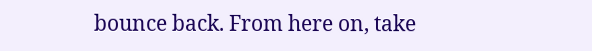bounce back. From here on, take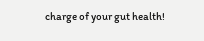charge of your gut health!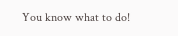You know what to do!